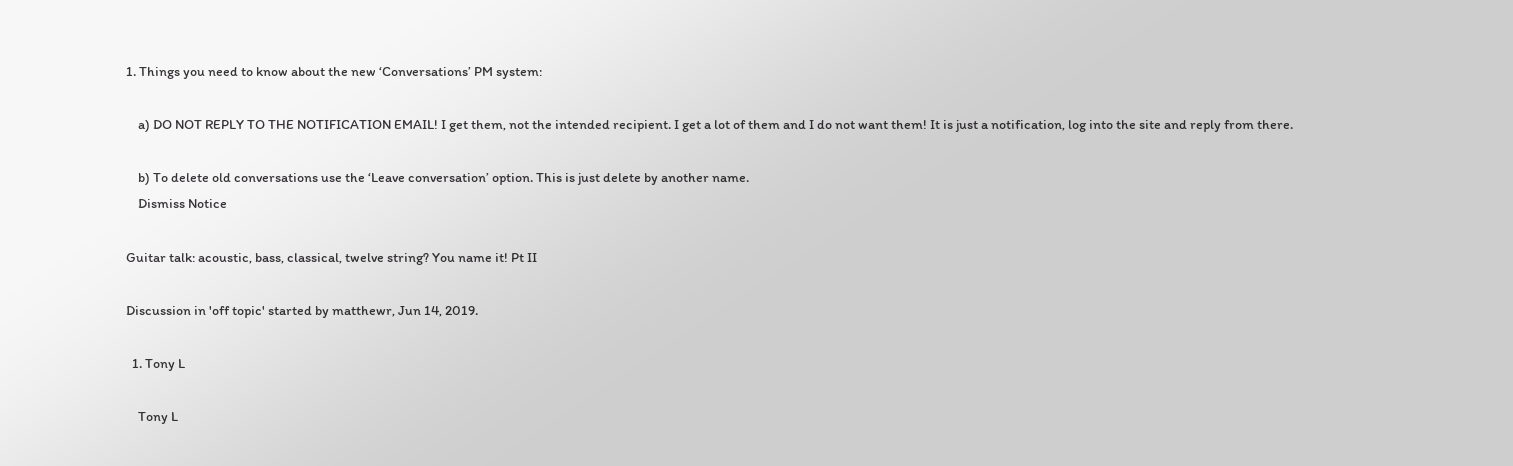1. Things you need to know about the new ‘Conversations’ PM system:

    a) DO NOT REPLY TO THE NOTIFICATION EMAIL! I get them, not the intended recipient. I get a lot of them and I do not want them! It is just a notification, log into the site and reply from there.

    b) To delete old conversations use the ‘Leave conversation’ option. This is just delete by another name.
    Dismiss Notice

Guitar talk: acoustic, bass, classical, twelve string? You name it! Pt II

Discussion in 'off topic' started by matthewr, Jun 14, 2019.

  1. Tony L

    Tony L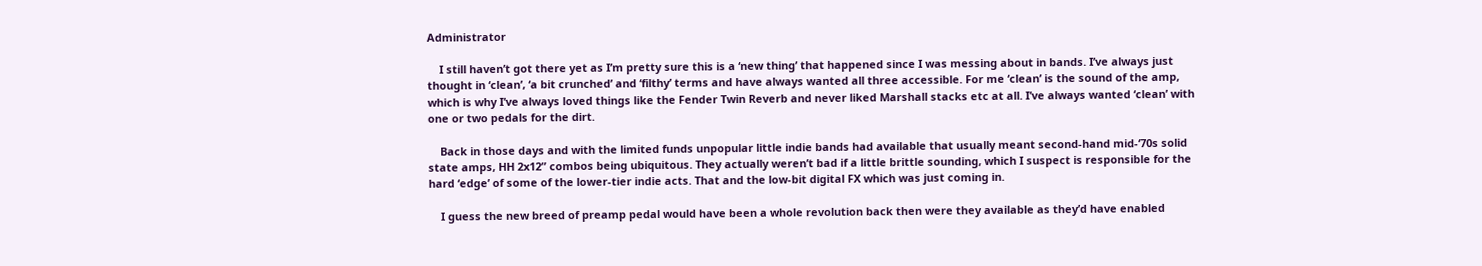Administrator

    I still haven’t got there yet as I’m pretty sure this is a ‘new thing’ that happened since I was messing about in bands. I’ve always just thought in ‘clean’, ‘a bit crunched’ and ‘filthy’ terms and have always wanted all three accessible. For me ‘clean’ is the sound of the amp, which is why I’ve always loved things like the Fender Twin Reverb and never liked Marshall stacks etc at all. I’ve always wanted ‘clean’ with one or two pedals for the dirt.

    Back in those days and with the limited funds unpopular little indie bands had available that usually meant second-hand mid-‘70s solid state amps, HH 2x12” combos being ubiquitous. They actually weren’t bad if a little brittle sounding, which I suspect is responsible for the hard ‘edge’ of some of the lower-tier indie acts. That and the low-bit digital FX which was just coming in.

    I guess the new breed of preamp pedal would have been a whole revolution back then were they available as they’d have enabled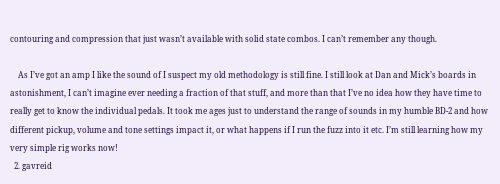contouring and compression that just wasn’t available with solid state combos. I can’t remember any though.

    As I’ve got an amp I like the sound of I suspect my old methodology is still fine. I still look at Dan and Mick’s boards in astonishment, I can’t imagine ever needing a fraction of that stuff, and more than that I’ve no idea how they have time to really get to know the individual pedals. It took me ages just to understand the range of sounds in my humble BD-2 and how different pickup, volume and tone settings impact it, or what happens if I run the fuzz into it etc. I’m still learning how my very simple rig works now!
  2. gavreid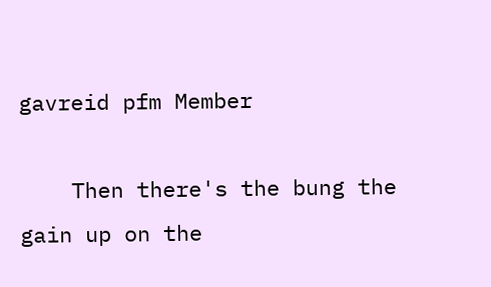gavreid pfm Member

    Then there's the bung the gain up on the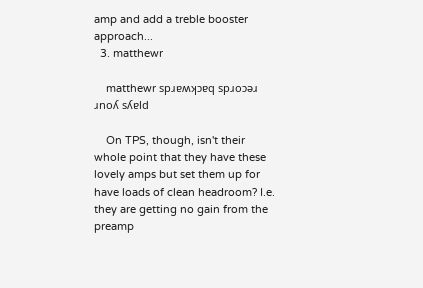amp and add a treble booster approach...
  3. matthewr

    matthewr spɹɐʍʞɔɐq spɹoɔǝɹ ɹnoʎ sʎɐld

    On TPS, though, isn't their whole point that they have these lovely amps but set them up for have loads of clean headroom? I.e. they are getting no gain from the preamp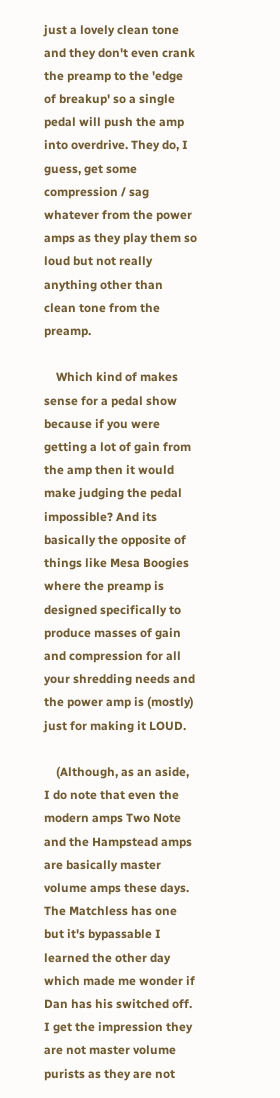just a lovely clean tone and they don't even crank the preamp to the 'edge of breakup' so a single pedal will push the amp into overdrive. They do, I guess, get some compression / sag whatever from the power amps as they play them so loud but not really anything other than clean tone from the preamp.

    Which kind of makes sense for a pedal show because if you were getting a lot of gain from the amp then it would make judging the pedal impossible? And its basically the opposite of things like Mesa Boogies where the preamp is designed specifically to produce masses of gain and compression for all your shredding needs and the power amp is (mostly) just for making it LOUD.

    (Although, as an aside, I do note that even the modern amps Two Note and the Hampstead amps are basically master volume amps these days. The Matchless has one but it's bypassable I learned the other day which made me wonder if Dan has his switched off. I get the impression they are not master volume purists as they are not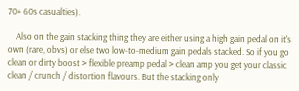70+ 60s casualties).

    Also on the gain stacking thing they are either using a high gain pedal on it's own (rare, obvs) or else two low-to-medium gain pedals stacked. So if you go clean or dirty boost > flexible preamp pedal > clean amp you get your classic clean / crunch / distortion flavours. But the stacking only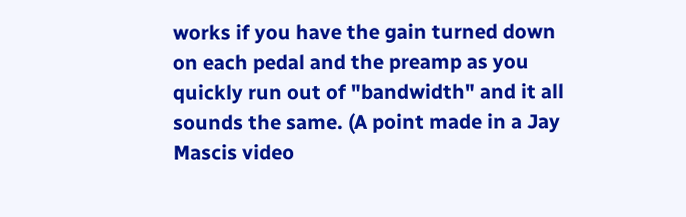works if you have the gain turned down on each pedal and the preamp as you quickly run out of "bandwidth" and it all sounds the same. (A point made in a Jay Mascis video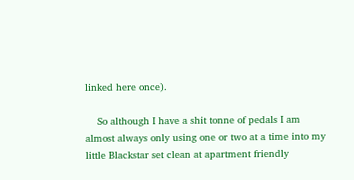linked here once).

    So although I have a shit tonne of pedals I am almost always only using one or two at a time into my little Blackstar set clean at apartment friendly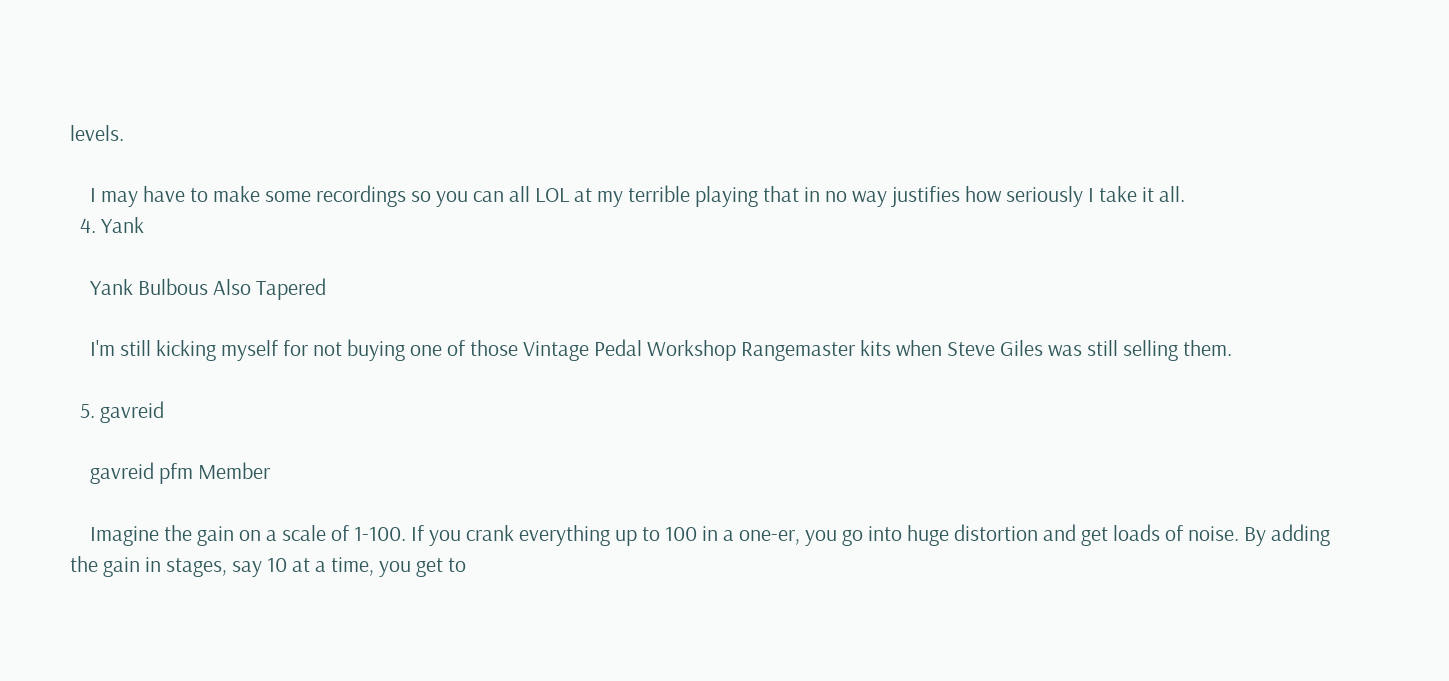levels.

    I may have to make some recordings so you can all LOL at my terrible playing that in no way justifies how seriously I take it all.
  4. Yank

    Yank Bulbous Also Tapered

    I'm still kicking myself for not buying one of those Vintage Pedal Workshop Rangemaster kits when Steve Giles was still selling them.

  5. gavreid

    gavreid pfm Member

    Imagine the gain on a scale of 1-100. If you crank everything up to 100 in a one-er, you go into huge distortion and get loads of noise. By adding the gain in stages, say 10 at a time, you get to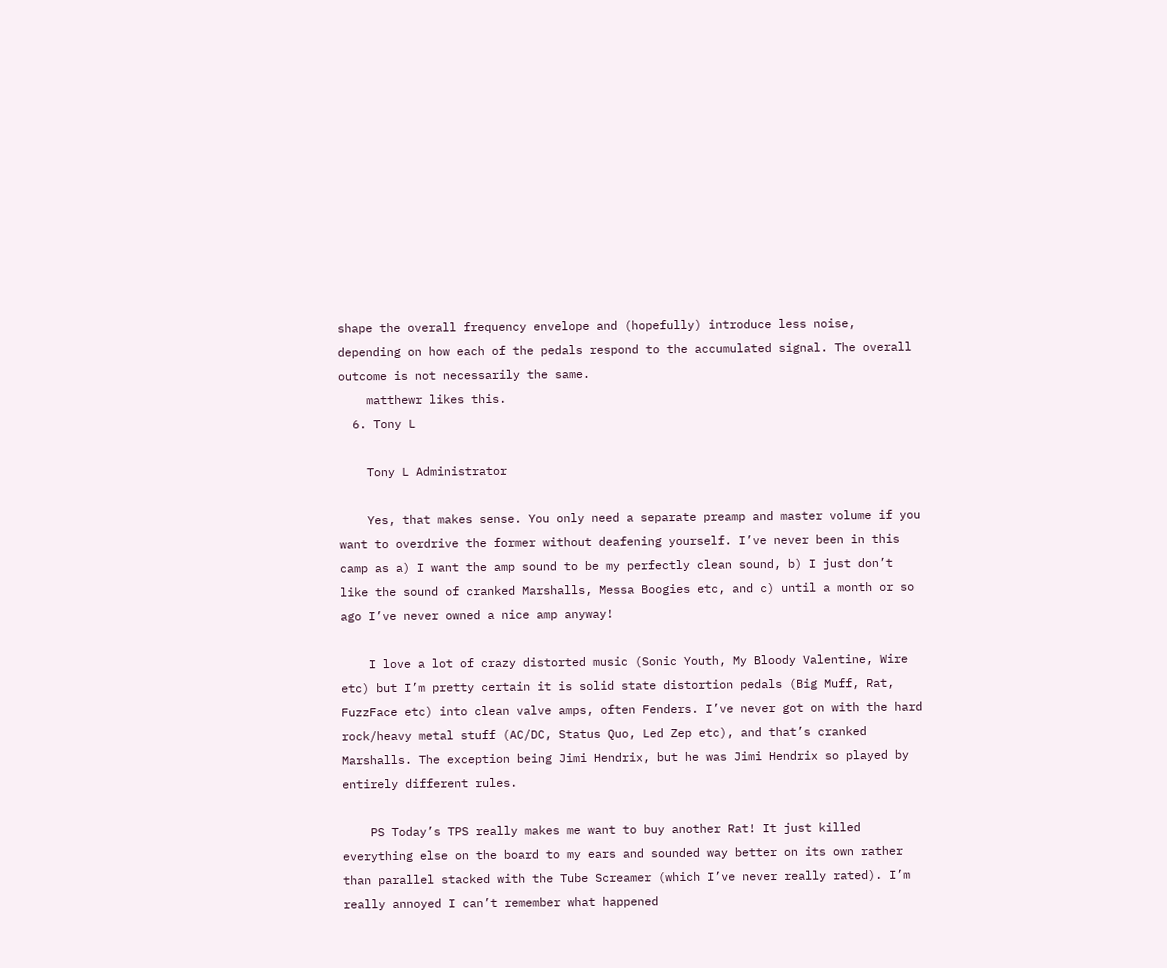shape the overall frequency envelope and (hopefully) introduce less noise, depending on how each of the pedals respond to the accumulated signal. The overall outcome is not necessarily the same.
    matthewr likes this.
  6. Tony L

    Tony L Administrator

    Yes, that makes sense. You only need a separate preamp and master volume if you want to overdrive the former without deafening yourself. I’ve never been in this camp as a) I want the amp sound to be my perfectly clean sound, b) I just don’t like the sound of cranked Marshalls, Messa Boogies etc, and c) until a month or so ago I’ve never owned a nice amp anyway!

    I love a lot of crazy distorted music (Sonic Youth, My Bloody Valentine, Wire etc) but I’m pretty certain it is solid state distortion pedals (Big Muff, Rat, FuzzFace etc) into clean valve amps, often Fenders. I’ve never got on with the hard rock/heavy metal stuff (AC/DC, Status Quo, Led Zep etc), and that’s cranked Marshalls. The exception being Jimi Hendrix, but he was Jimi Hendrix so played by entirely different rules.

    PS Today’s TPS really makes me want to buy another Rat! It just killed everything else on the board to my ears and sounded way better on its own rather than parallel stacked with the Tube Screamer (which I’ve never really rated). I’m really annoyed I can’t remember what happened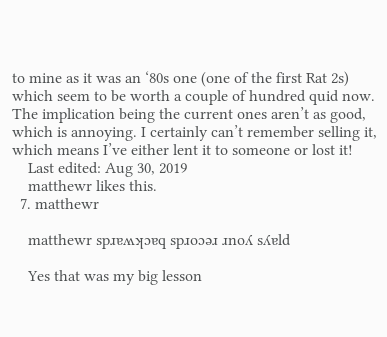to mine as it was an ‘80s one (one of the first Rat 2s) which seem to be worth a couple of hundred quid now. The implication being the current ones aren’t as good, which is annoying. I certainly can’t remember selling it, which means I’ve either lent it to someone or lost it!
    Last edited: Aug 30, 2019
    matthewr likes this.
  7. matthewr

    matthewr spɹɐʍʞɔɐq spɹoɔǝɹ ɹnoʎ sʎɐld

    Yes that was my big lesson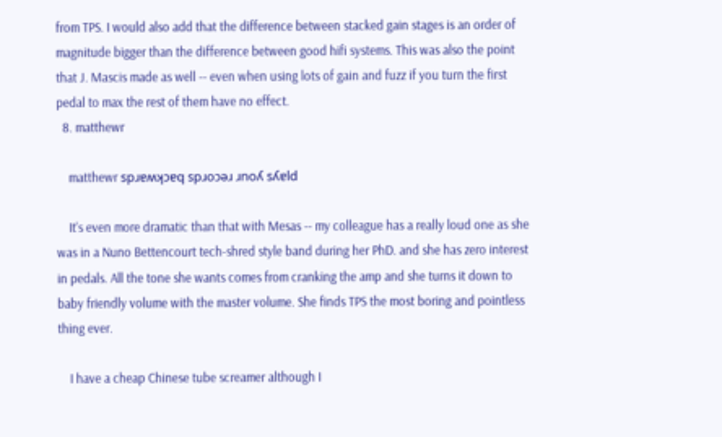from TPS. I would also add that the difference between stacked gain stages is an order of magnitude bigger than the difference between good hifi systems. This was also the point that J. Mascis made as well -- even when using lots of gain and fuzz if you turn the first pedal to max the rest of them have no effect.
  8. matthewr

    matthewr spɹɐʍʞɔɐq spɹoɔǝɹ ɹnoʎ sʎɐld

    It's even more dramatic than that with Mesas -- my colleague has a really loud one as she was in a Nuno Bettencourt tech-shred style band during her PhD. and she has zero interest in pedals. All the tone she wants comes from cranking the amp and she turns it down to baby friendly volume with the master volume. She finds TPS the most boring and pointless thing ever.

    I have a cheap Chinese tube screamer although I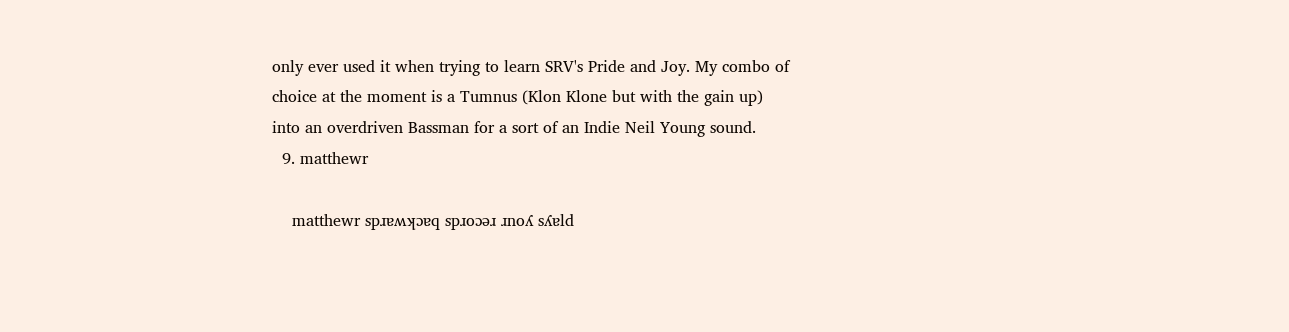only ever used it when trying to learn SRV's Pride and Joy. My combo of choice at the moment is a Tumnus (Klon Klone but with the gain up) into an overdriven Bassman for a sort of an Indie Neil Young sound.
  9. matthewr

    matthewr spɹɐʍʞɔɐq spɹoɔǝɹ ɹnoʎ sʎɐld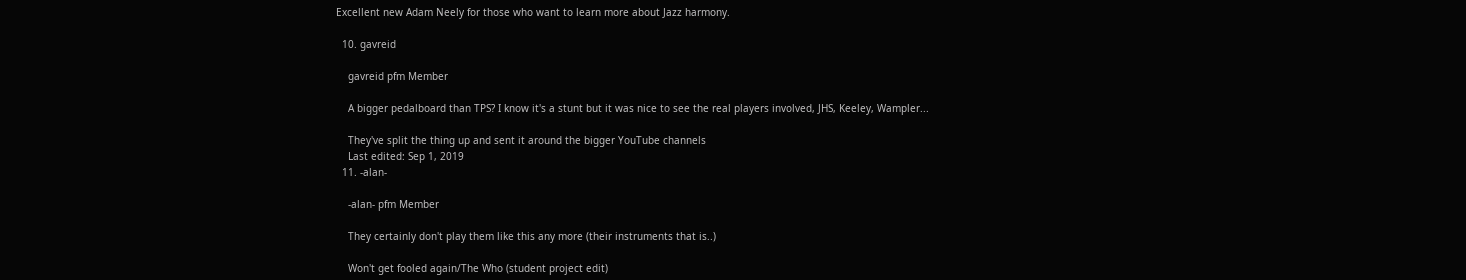Excellent new Adam Neely for those who want to learn more about Jazz harmony.

  10. gavreid

    gavreid pfm Member

    A bigger pedalboard than TPS? I know it's a stunt but it was nice to see the real players involved, JHS, Keeley, Wampler...

    They've split the thing up and sent it around the bigger YouTube channels
    Last edited: Sep 1, 2019
  11. -alan-

    -alan- pfm Member

    They certainly don't play them like this any more (their instruments that is..)

    Won't get fooled again/The Who (student project edit)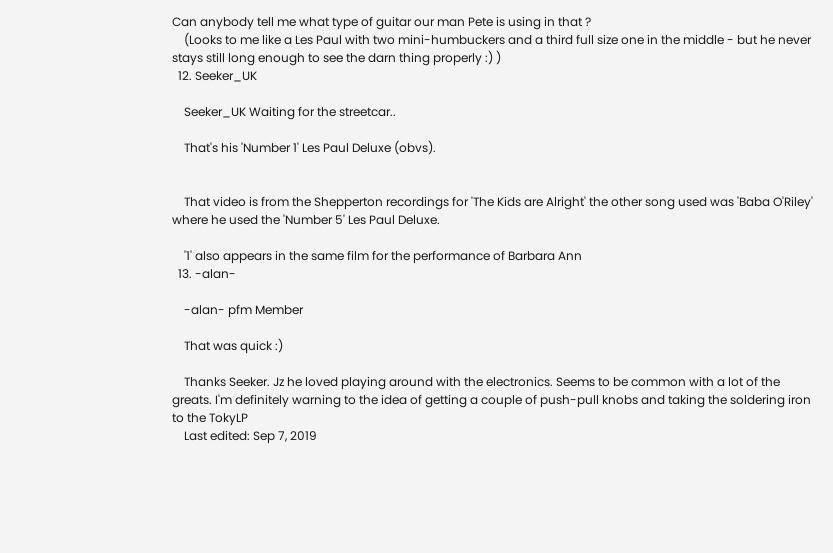Can anybody tell me what type of guitar our man Pete is using in that ?
    (Looks to me like a Les Paul with two mini-humbuckers and a third full size one in the middle - but he never stays still long enough to see the darn thing properly :) )
  12. Seeker_UK

    Seeker_UK Waiting for the streetcar..

    That's his 'Number 1' Les Paul Deluxe (obvs).


    That video is from the Shepperton recordings for 'The Kids are Alright' the other song used was 'Baba O'Riley' where he used the 'Number 5' Les Paul Deluxe.

    '1' also appears in the same film for the performance of Barbara Ann
  13. -alan-

    -alan- pfm Member

    That was quick :)

    Thanks Seeker. Jz he loved playing around with the electronics. Seems to be common with a lot of the greats. I'm definitely warning to the idea of getting a couple of push-pull knobs and taking the soldering iron to the TokyLP
    Last edited: Sep 7, 2019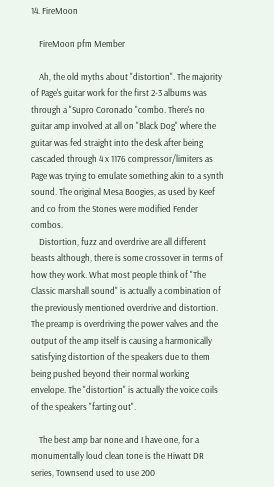14. FireMoon

    FireMoon pfm Member

    Ah, the old myths about "distortion". The majority of Page's guitar work for the first 2-3 albums was through a "Supro Coronado "combo. There's no guitar amp involved at all on "Black Dog" where the guitar was fed straight into the desk after being cascaded through 4 x 1176 compressor/limiters as Page was trying to emulate something akin to a synth sound. The original Mesa Boogies, as used by Keef and co from the Stones were modified Fender combos.
    Distortion, fuzz and overdrive are all different beasts although, there is some crossover in terms of how they work. What most people think of "The Classic marshall sound" is actually a combination of the previously mentioned overdrive and distortion. The preamp is overdriving the power valves and the output of the amp itself is causing a harmonically satisfying distortion of the speakers due to them being pushed beyond their normal working envelope. The "distortion" is actually the voice coils of the speakers "farting out".

    The best amp bar none and I have one, for a monumentally loud clean tone is the Hiwatt DR series, Townsend used to use 200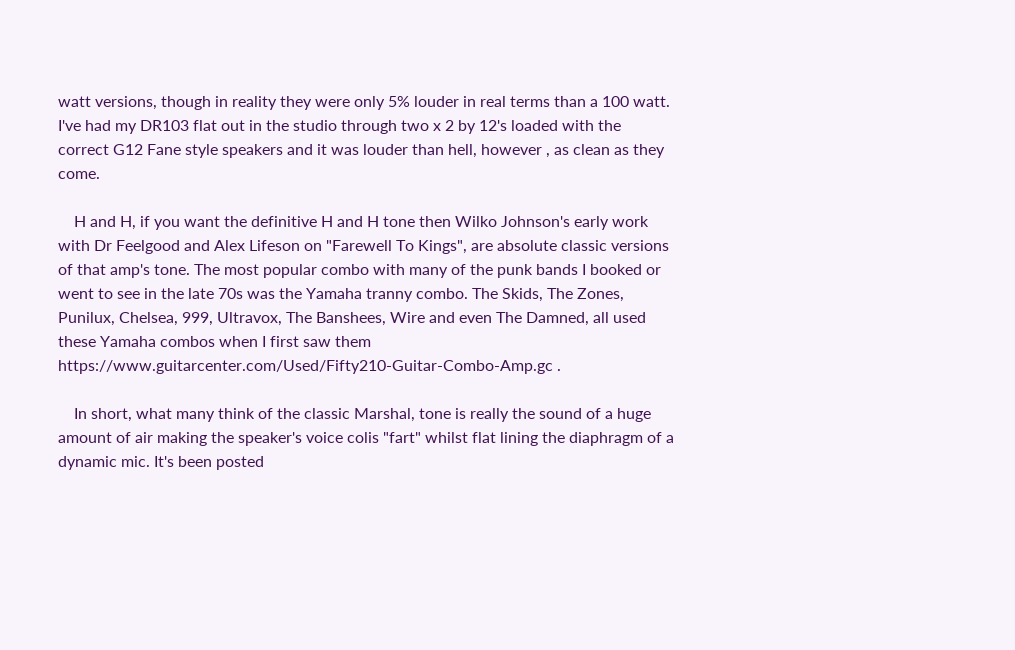watt versions, though in reality they were only 5% louder in real terms than a 100 watt. I've had my DR103 flat out in the studio through two x 2 by 12's loaded with the correct G12 Fane style speakers and it was louder than hell, however , as clean as they come.

    H and H, if you want the definitive H and H tone then Wilko Johnson's early work with Dr Feelgood and Alex Lifeson on "Farewell To Kings", are absolute classic versions of that amp's tone. The most popular combo with many of the punk bands I booked or went to see in the late 70s was the Yamaha tranny combo. The Skids, The Zones, Punilux, Chelsea, 999, Ultravox, The Banshees, Wire and even The Damned, all used these Yamaha combos when I first saw them https://www.guitarcenter.com/Used/Fifty210-Guitar-Combo-Amp.gc .

    In short, what many think of the classic Marshal, tone is really the sound of a huge amount of air making the speaker's voice colis "fart" whilst flat lining the diaphragm of a dynamic mic. It's been posted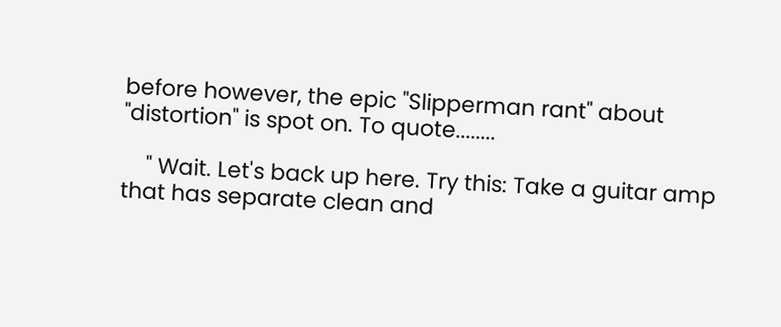before however, the epic "Slipperman rant" about "distortion" is spot on. To quote........

    " Wait. Let's back up here. Try this: Take a guitar amp that has separate clean and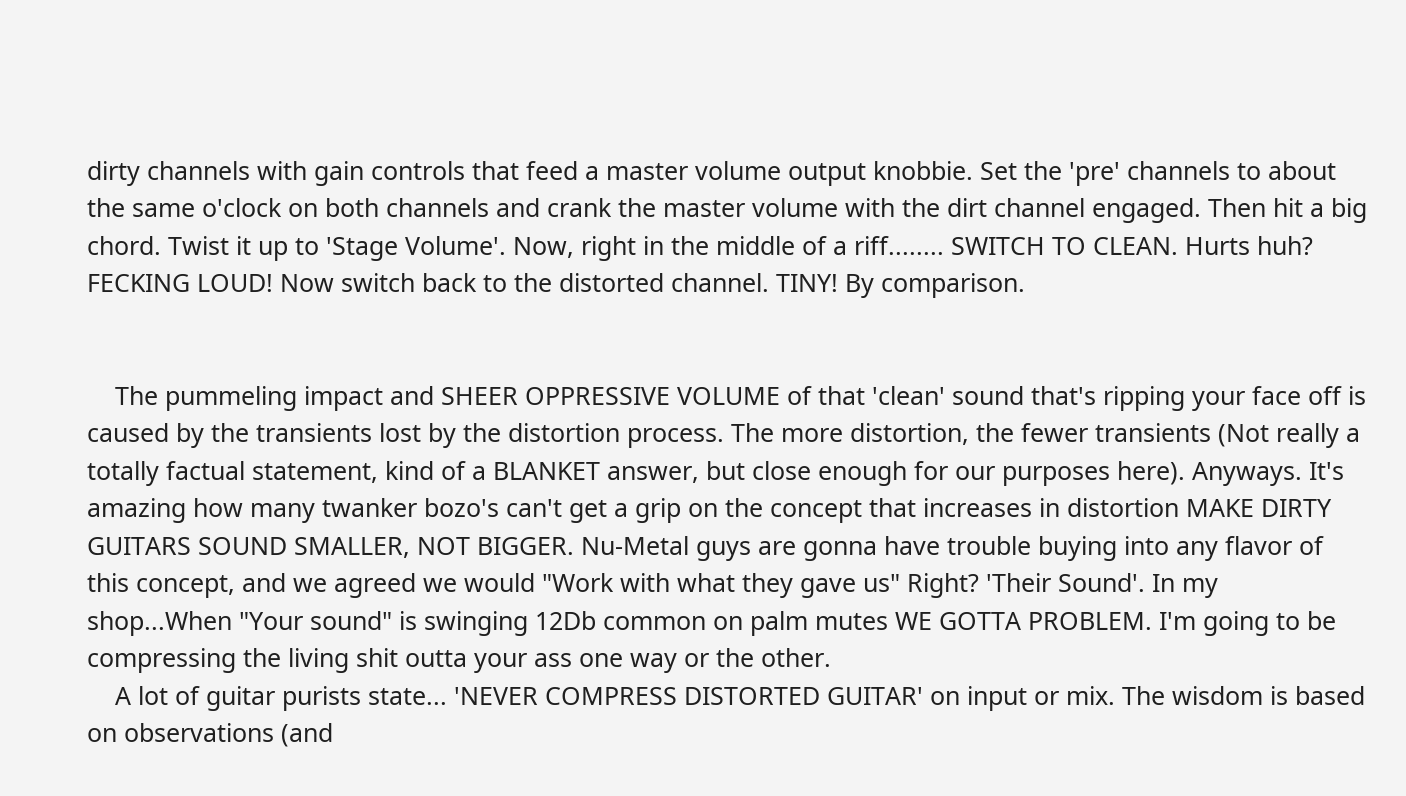dirty channels with gain controls that feed a master volume output knobbie. Set the 'pre' channels to about the same o'clock on both channels and crank the master volume with the dirt channel engaged. Then hit a big chord. Twist it up to 'Stage Volume'. Now, right in the middle of a riff........ SWITCH TO CLEAN. Hurts huh? FECKING LOUD! Now switch back to the distorted channel. TINY! By comparison.


    The pummeling impact and SHEER OPPRESSIVE VOLUME of that 'clean' sound that's ripping your face off is caused by the transients lost by the distortion process. The more distortion, the fewer transients (Not really a totally factual statement, kind of a BLANKET answer, but close enough for our purposes here). Anyways. It's amazing how many twanker bozo's can't get a grip on the concept that increases in distortion MAKE DIRTY GUITARS SOUND SMALLER, NOT BIGGER. Nu-Metal guys are gonna have trouble buying into any flavor of this concept, and we agreed we would "Work with what they gave us" Right? 'Their Sound'. In my shop...When "Your sound" is swinging 12Db common on palm mutes WE GOTTA PROBLEM. I'm going to be compressing the living shit outta your ass one way or the other.
    A lot of guitar purists state... 'NEVER COMPRESS DISTORTED GUITAR' on input or mix. The wisdom is based on observations (and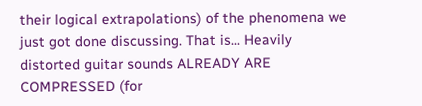their logical extrapolations) of the phenomena we just got done discussing. That is... Heavily distorted guitar sounds ALREADY ARE COMPRESSED (for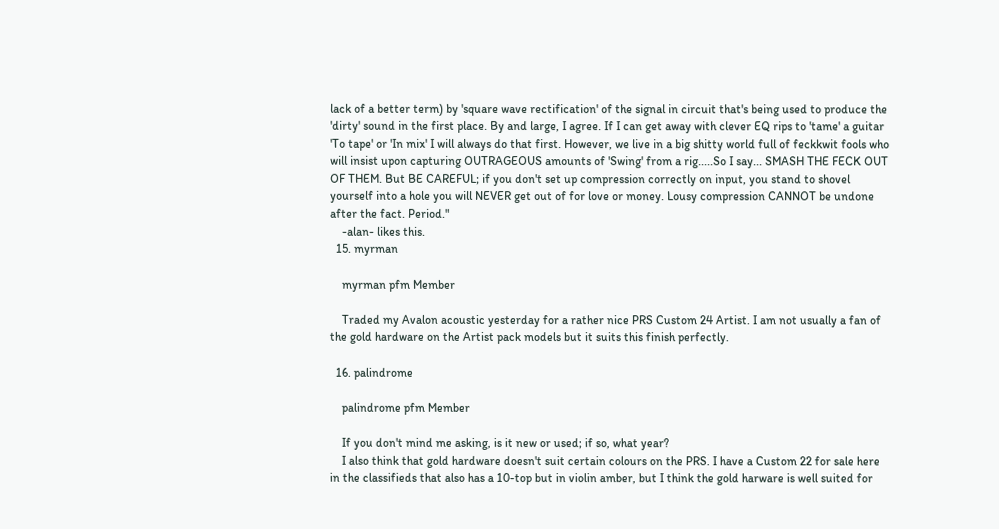lack of a better term) by 'square wave rectification' of the signal in circuit that's being used to produce the 'dirty' sound in the first place. By and large, I agree. If I can get away with clever EQ rips to 'tame' a guitar 'To tape' or 'In mix' I will always do that first. However, we live in a big shitty world full of feckkwit fools who will insist upon capturing OUTRAGEOUS amounts of 'Swing' from a rig.....So I say... SMASH THE FECK OUT OF THEM. But BE CAREFUL; if you don't set up compression correctly on input, you stand to shovel yourself into a hole you will NEVER get out of for love or money. Lousy compression CANNOT be undone after the fact. Period."
    -alan- likes this.
  15. myrman

    myrman pfm Member

    Traded my Avalon acoustic yesterday for a rather nice PRS Custom 24 Artist. I am not usually a fan of the gold hardware on the Artist pack models but it suits this finish perfectly.

  16. palindrome

    palindrome pfm Member

    If you don't mind me asking, is it new or used; if so, what year?
    I also think that gold hardware doesn't suit certain colours on the PRS. I have a Custom 22 for sale here in the classifieds that also has a 10-top but in violin amber, but I think the gold harware is well suited for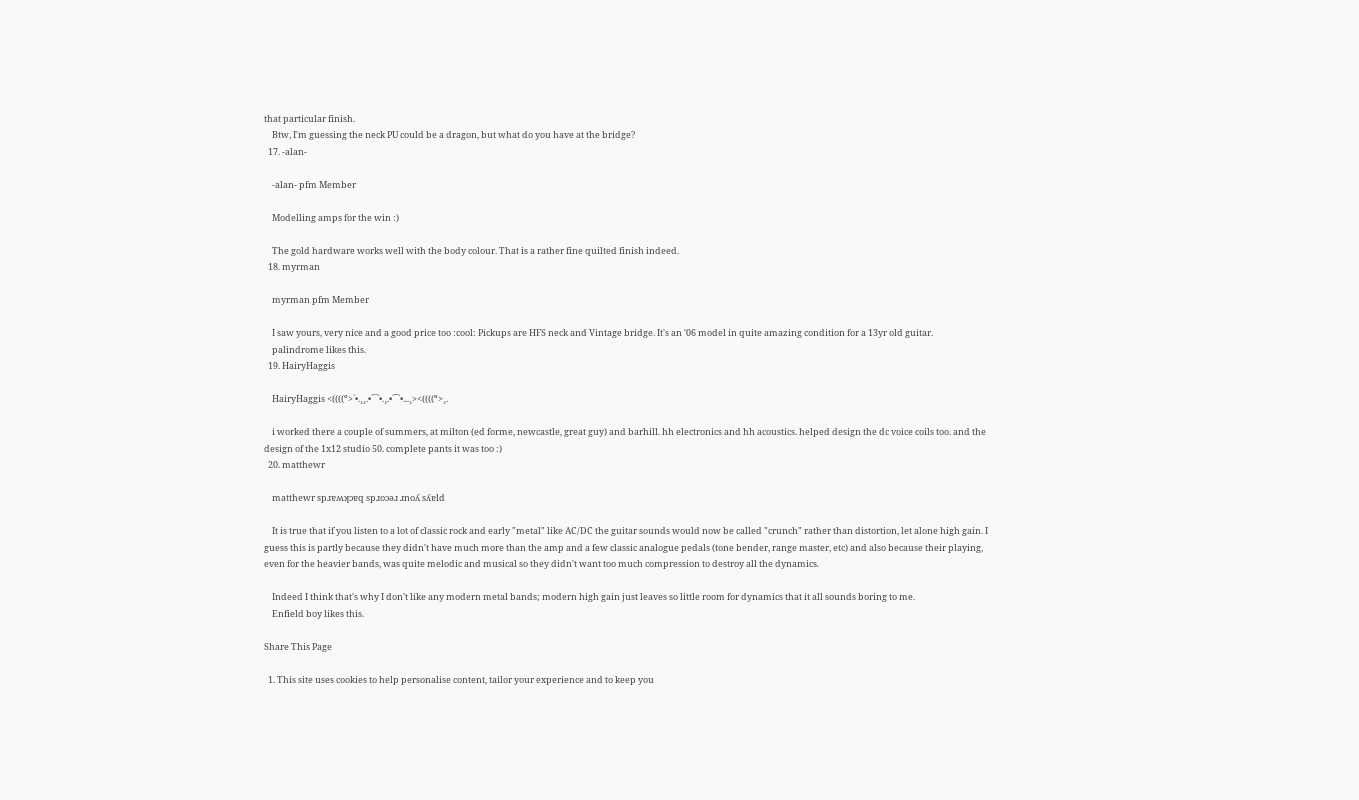that particular finish.
    Btw, I'm guessing the neck PU could be a dragon, but what do you have at the bridge?
  17. -alan-

    -alan- pfm Member

    Modelling amps for the win :)

    The gold hardware works well with the body colour. That is a rather fine quilted finish indeed.
  18. myrman

    myrman pfm Member

    I saw yours, very nice and a good price too :cool: Pickups are HFS neck and Vintage bridge. It's an '06 model in quite amazing condition for a 13yr old guitar.
    palindrome likes this.
  19. HairyHaggis

    HairyHaggis <((((º>`•.¸¸.•´¯`•.¸.•´¯`•...¸><((((º>¸.

    i worked there a couple of summers, at milton (ed forme, newcastle, great guy) and barhill. hh electronics and hh acoustics. helped design the dc voice coils too. and the design of the 1x12 studio 50. complete pants it was too :)
  20. matthewr

    matthewr spɹɐʍʞɔɐq spɹoɔǝɹ ɹnoʎ sʎɐld

    It is true that if you listen to a lot of classic rock and early "metal" like AC/DC the guitar sounds would now be called "crunch" rather than distortion, let alone high gain. I guess this is partly because they didn't have much more than the amp and a few classic analogue pedals (tone bender, range master, etc) and also because their playing, even for the heavier bands, was quite melodic and musical so they didn't want too much compression to destroy all the dynamics.

    Indeed I think that's why I don't like any modern metal bands; modern high gain just leaves so little room for dynamics that it all sounds boring to me.
    Enfield boy likes this.

Share This Page

  1. This site uses cookies to help personalise content, tailor your experience and to keep you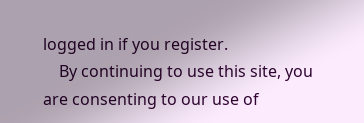logged in if you register.
    By continuing to use this site, you are consenting to our use of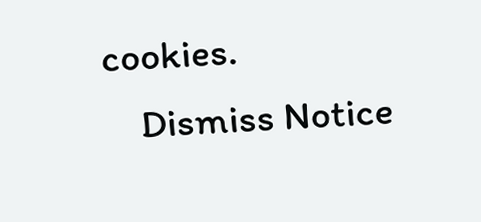cookies.
    Dismiss Notice